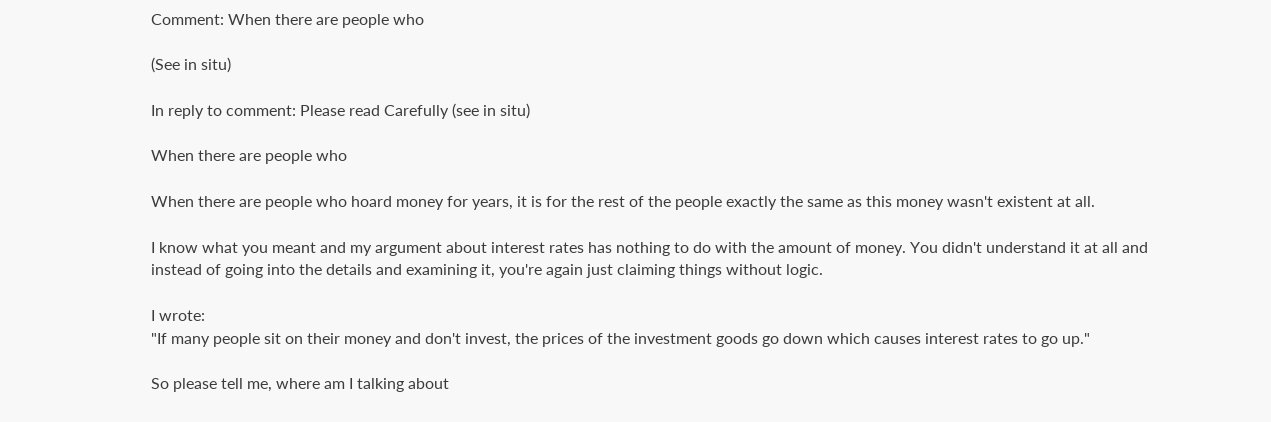Comment: When there are people who

(See in situ)

In reply to comment: Please read Carefully (see in situ)

When there are people who

When there are people who hoard money for years, it is for the rest of the people exactly the same as this money wasn't existent at all.

I know what you meant and my argument about interest rates has nothing to do with the amount of money. You didn't understand it at all and instead of going into the details and examining it, you're again just claiming things without logic.

I wrote:
"If many people sit on their money and don't invest, the prices of the investment goods go down which causes interest rates to go up."

So please tell me, where am I talking about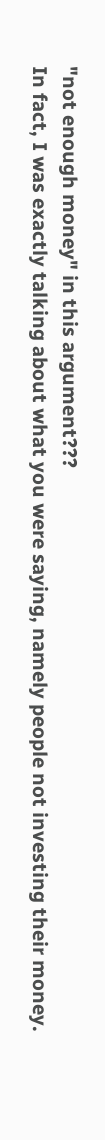"not enough money" in this argument???
In fact, I was exactly talking about what you were saying, namely people not investing their money.